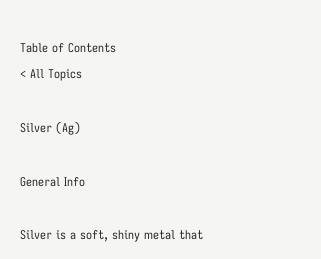Table of Contents
< All Topics

Silver (Ag)

General Info

Silver is a soft, shiny metal that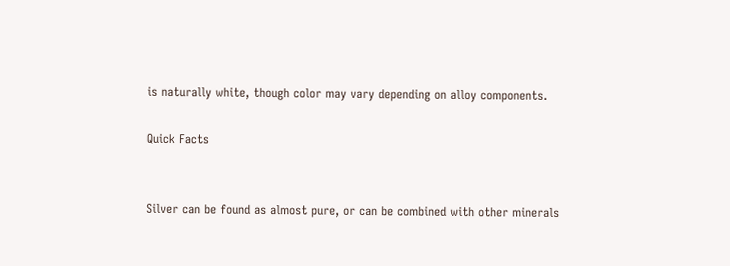is naturally white, though color may vary depending on alloy components.

Quick Facts


Silver can be found as almost pure, or can be combined with other minerals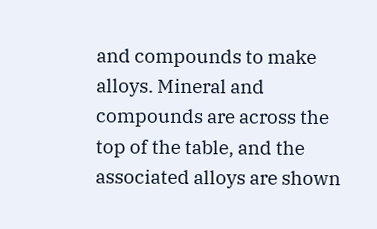and compounds to make alloys. Mineral and compounds are across the top of the table, and the associated alloys are shown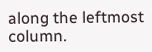along the leftmost column.